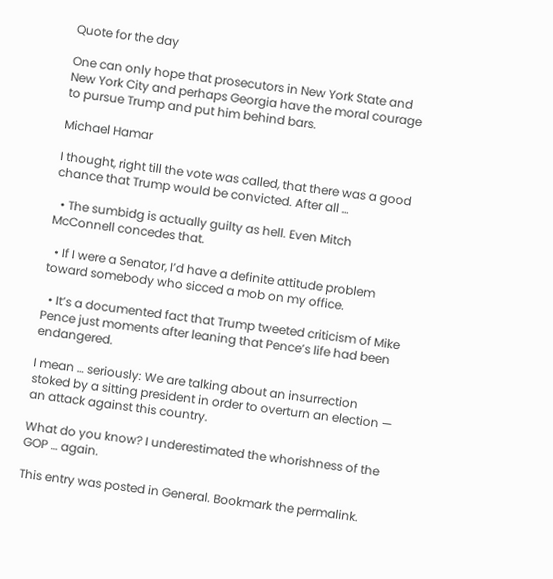Quote for the day

One can only hope that prosecutors in New York State and New York City and perhaps Georgia have the moral courage to pursue Trump and put him behind bars.

Michael Hamar

I thought, right till the vote was called, that there was a good chance that Trump would be convicted. After all …

  • The sumbidg is actually guilty as hell. Even Mitch McConnell concedes that.

  • If I were a Senator, I’d have a definite attitude problem toward somebody who sicced a mob on my office.

  • It’s a documented fact that Trump tweeted criticism of Mike Pence just moments after leaning that Pence’s life had been endangered.

I mean … seriously: We are talking about an insurrection stoked by a sitting president in order to overturn an election — an attack against this country.

What do you know? I underestimated the whorishness of the GOP … again.

This entry was posted in General. Bookmark the permalink.